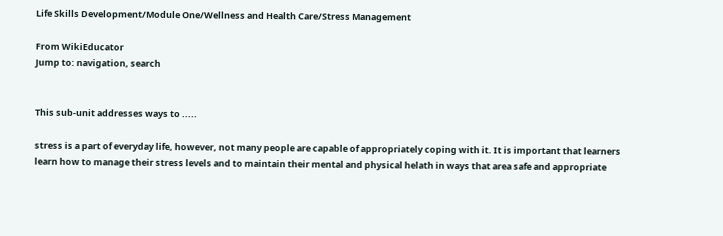Life Skills Development/Module One/Wellness and Health Care/Stress Management

From WikiEducator
Jump to: navigation, search


This sub-unit addresses ways to .....

stress is a part of everyday life, however, not many people are capable of appropriately coping with it. It is important that learners learn how to manage their stress levels and to maintain their mental and physical helath in ways that area safe and appropriate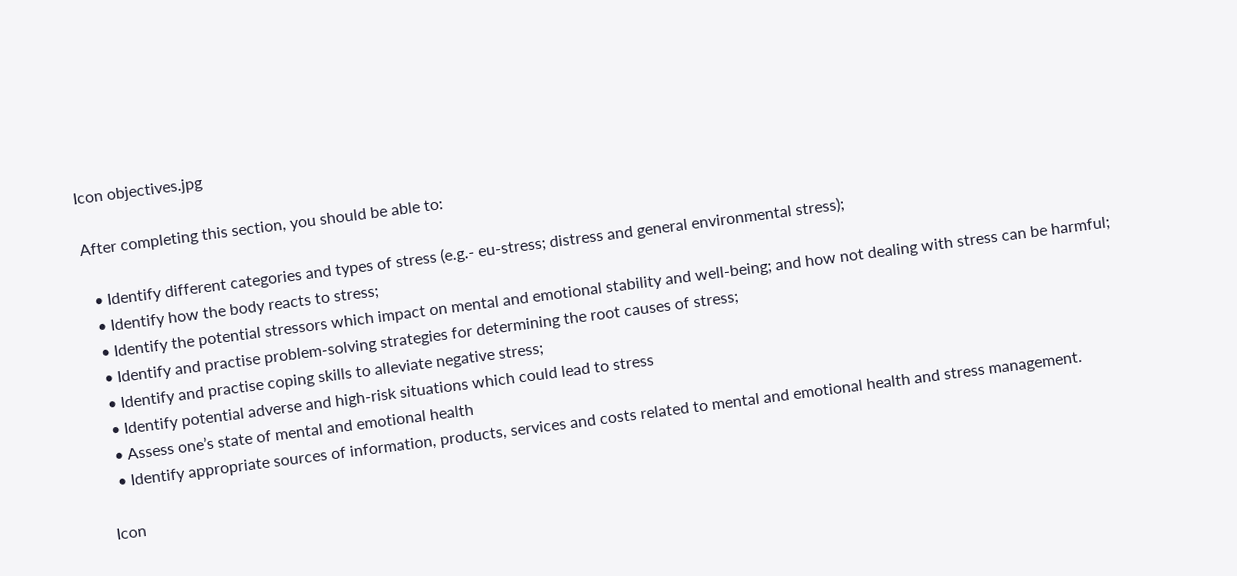Icon objectives.jpg

After completing this section, you should be able to:

  • Identify different categories and types of stress (e.g.- eu-stress; distress and general environmental stress);
  • Identify how the body reacts to stress;
  • Identify the potential stressors which impact on mental and emotional stability and well-being; and how not dealing with stress can be harmful;
  • Identify and practise problem-solving strategies for determining the root causes of stress;
  • Identify and practise coping skills to alleviate negative stress;
  • Identify potential adverse and high-risk situations which could lead to stress
  • Assess one’s state of mental and emotional health
  • Identify appropriate sources of information, products, services and costs related to mental and emotional health and stress management.

Icon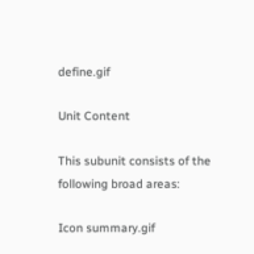define.gif

Unit Content

This subunit consists of the following broad areas:

Icon summary.gif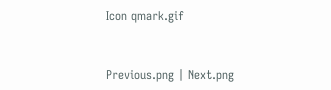Icon qmark.gif


Previous.png | Next.png